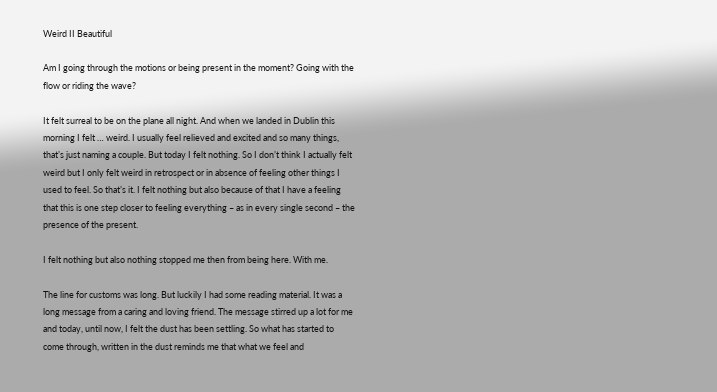Weird II Beautiful

Am I going through the motions or being present in the moment? Going with the flow or riding the wave?

It felt surreal to be on the plane all night. And when we landed in Dublin this morning I felt … weird. I usually feel relieved and excited and so many things, that’s just naming a couple. But today I felt nothing. So I don’t think I actually felt weird but I only felt weird in retrospect or in absence of feeling other things I used to feel. So that’s it. I felt nothing but also because of that I have a feeling that this is one step closer to feeling everything – as in every single second – the presence of the present.

I felt nothing but also nothing stopped me then from being here. With me.

The line for customs was long. But luckily I had some reading material. It was a long message from a caring and loving friend. The message stirred up a lot for me and today, until now, I felt the dust has been settling. So what has started to come through, written in the dust reminds me that what we feel and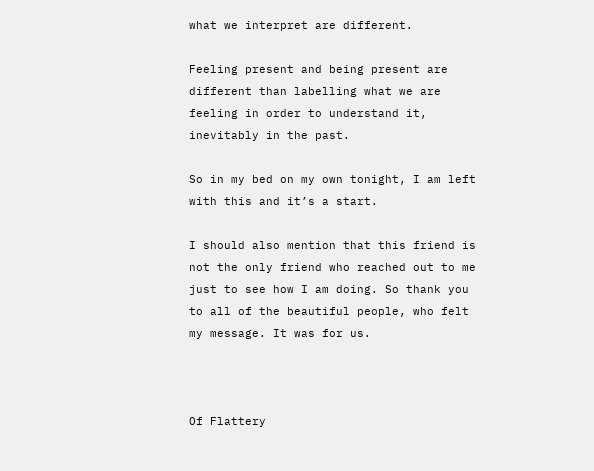what we interpret are different.

Feeling present and being present are different than labelling what we are feeling in order to understand it, inevitably in the past.

So in my bed on my own tonight, I am left with this and it’s a start.

I should also mention that this friend is not the only friend who reached out to me just to see how I am doing. So thank you to all of the beautiful people, who felt my message. It was for us.



Of Flattery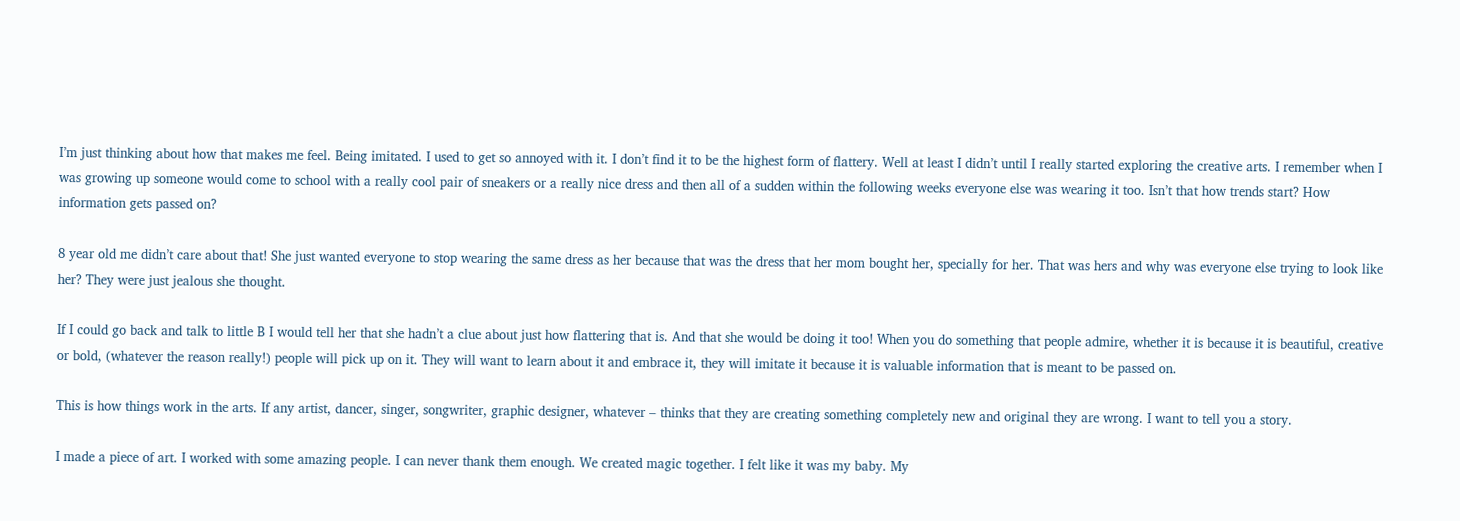I’m just thinking about how that makes me feel. Being imitated. I used to get so annoyed with it. I don’t find it to be the highest form of flattery. Well at least I didn’t until I really started exploring the creative arts. I remember when I was growing up someone would come to school with a really cool pair of sneakers or a really nice dress and then all of a sudden within the following weeks everyone else was wearing it too. Isn’t that how trends start? How information gets passed on?

8 year old me didn’t care about that! She just wanted everyone to stop wearing the same dress as her because that was the dress that her mom bought her, specially for her. That was hers and why was everyone else trying to look like her? They were just jealous she thought.

If I could go back and talk to little B I would tell her that she hadn’t a clue about just how flattering that is. And that she would be doing it too! When you do something that people admire, whether it is because it is beautiful, creative or bold, (whatever the reason really!) people will pick up on it. They will want to learn about it and embrace it, they will imitate it because it is valuable information that is meant to be passed on.

This is how things work in the arts. If any artist, dancer, singer, songwriter, graphic designer, whatever – thinks that they are creating something completely new and original they are wrong. I want to tell you a story.

I made a piece of art. I worked with some amazing people. I can never thank them enough. We created magic together. I felt like it was my baby. My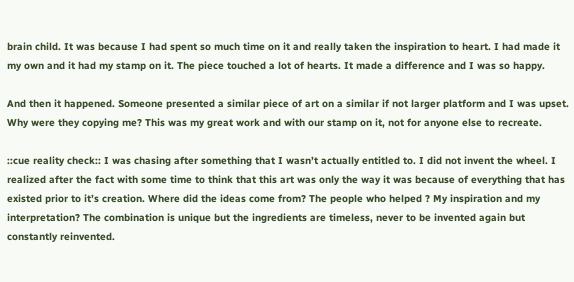brain child. It was because I had spent so much time on it and really taken the inspiration to heart. I had made it my own and it had my stamp on it. The piece touched a lot of hearts. It made a difference and I was so happy.

And then it happened. Someone presented a similar piece of art on a similar if not larger platform and I was upset. Why were they copying me? This was my great work and with our stamp on it, not for anyone else to recreate.

::cue reality check:: I was chasing after something that I wasn’t actually entitled to. I did not invent the wheel. I realized after the fact with some time to think that this art was only the way it was because of everything that has existed prior to it’s creation. Where did the ideas come from? The people who helped ? My inspiration and my interpretation? The combination is unique but the ingredients are timeless, never to be invented again but constantly reinvented.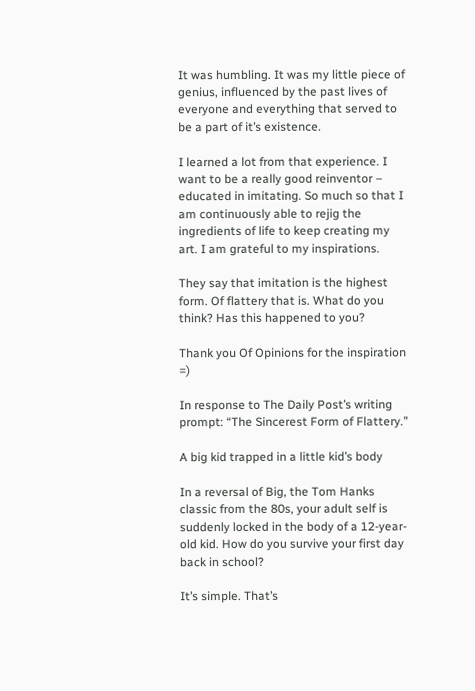It was humbling. It was my little piece of genius, influenced by the past lives of everyone and everything that served to be a part of it’s existence.

I learned a lot from that experience. I want to be a really good reinventor – educated in imitating. So much so that I am continuously able to rejig the ingredients of life to keep creating my art. I am grateful to my inspirations.

They say that imitation is the highest form. Of flattery that is. What do you think? Has this happened to you?

Thank you Of Opinions for the inspiration =)

In response to The Daily Post’s writing prompt: “The Sincerest Form of Flattery.”

A big kid trapped in a little kid’s body

In a reversal of Big, the Tom Hanks classic from the 80s, your adult self is suddenly locked in the body of a 12-year-old kid. How do you survive your first day back in school?

It’s simple. That’s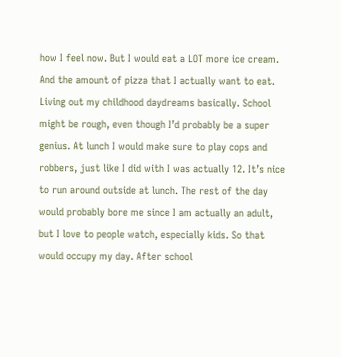how I feel now. But I would eat a LOT more ice cream. And the amount of pizza that I actually want to eat. Living out my childhood daydreams basically. School might be rough, even though I’d probably be a super genius. At lunch I would make sure to play cops and robbers, just like I did with I was actually 12. It’s nice to run around outside at lunch. The rest of the day would probably bore me since I am actually an adult, but I love to people watch, especially kids. So that would occupy my day. After school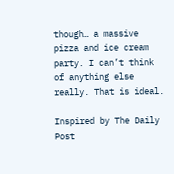though… a massive pizza and ice cream party. I can’t think of anything else really. That is ideal.

Inspired by The Daily Post